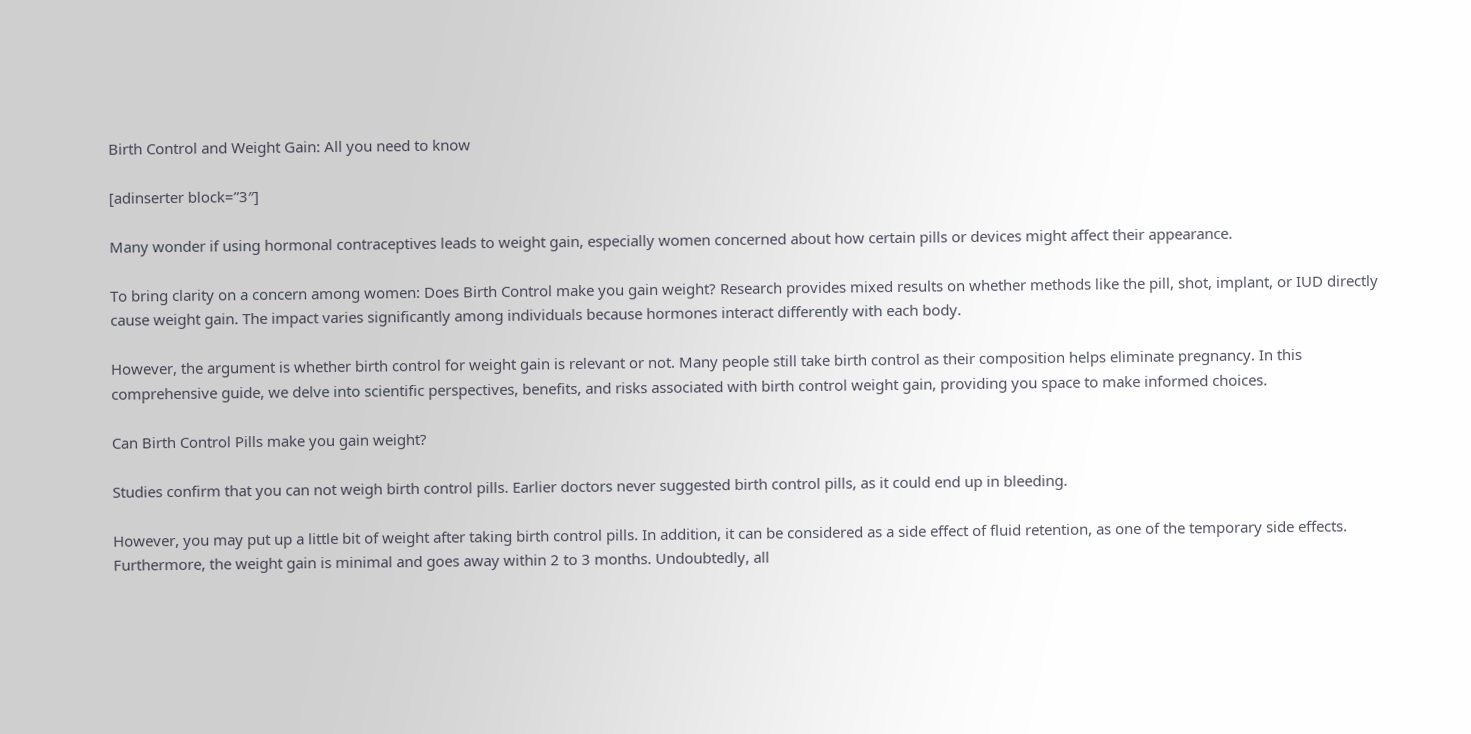Birth Control and Weight Gain: All you need to know

[adinserter block=”3″]

Many wonder if using hormonal contraceptives leads to weight gain, especially women concerned about how certain pills or devices might affect their appearance.

To bring clarity on a concern among women: Does Birth Control make you gain weight? Research provides mixed results on whether methods like the pill, shot, implant, or IUD directly cause weight gain. The impact varies significantly among individuals because hormones interact differently with each body.

However, the argument is whether birth control for weight gain is relevant or not. Many people still take birth control as their composition helps eliminate pregnancy. In this comprehensive guide, we delve into scientific perspectives, benefits, and risks associated with birth control weight gain, providing you space to make informed choices.

Can Birth Control Pills make you gain weight?

Studies confirm that you can not weigh birth control pills. Earlier doctors never suggested birth control pills, as it could end up in bleeding.

However, you may put up a little bit of weight after taking birth control pills. In addition, it can be considered as a side effect of fluid retention, as one of the temporary side effects. Furthermore, the weight gain is minimal and goes away within 2 to 3 months. Undoubtedly, all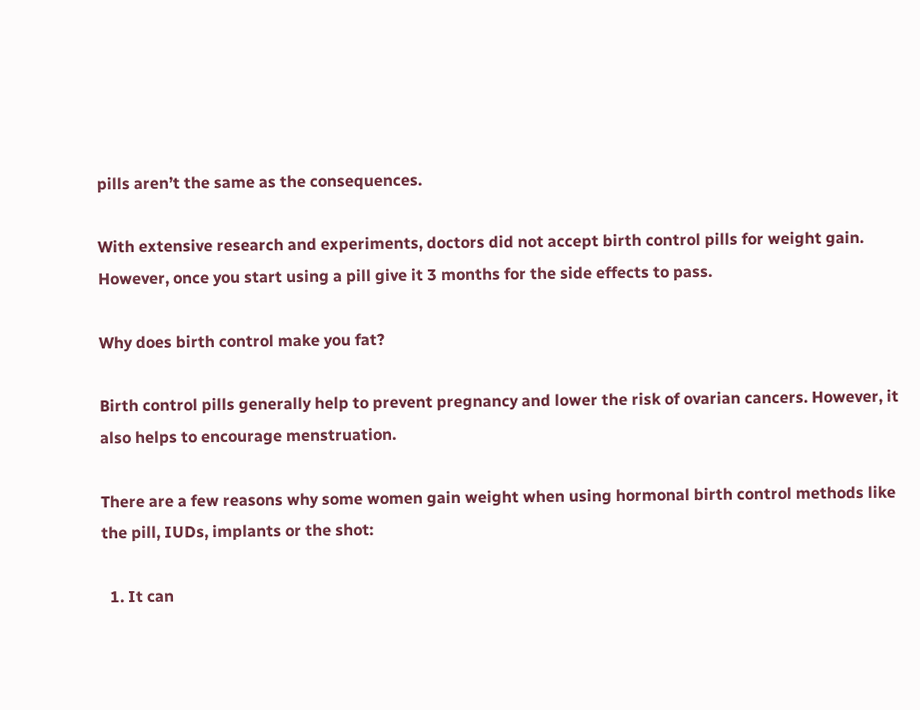pills aren’t the same as the consequences.

With extensive research and experiments, doctors did not accept birth control pills for weight gain. However, once you start using a pill give it 3 months for the side effects to pass.

Why does birth control make you fat?

Birth control pills generally help to prevent pregnancy and lower the risk of ovarian cancers. However, it also helps to encourage menstruation.

There are a few reasons why some women gain weight when using hormonal birth control methods like the pill, IUDs, implants or the shot:

  1. It can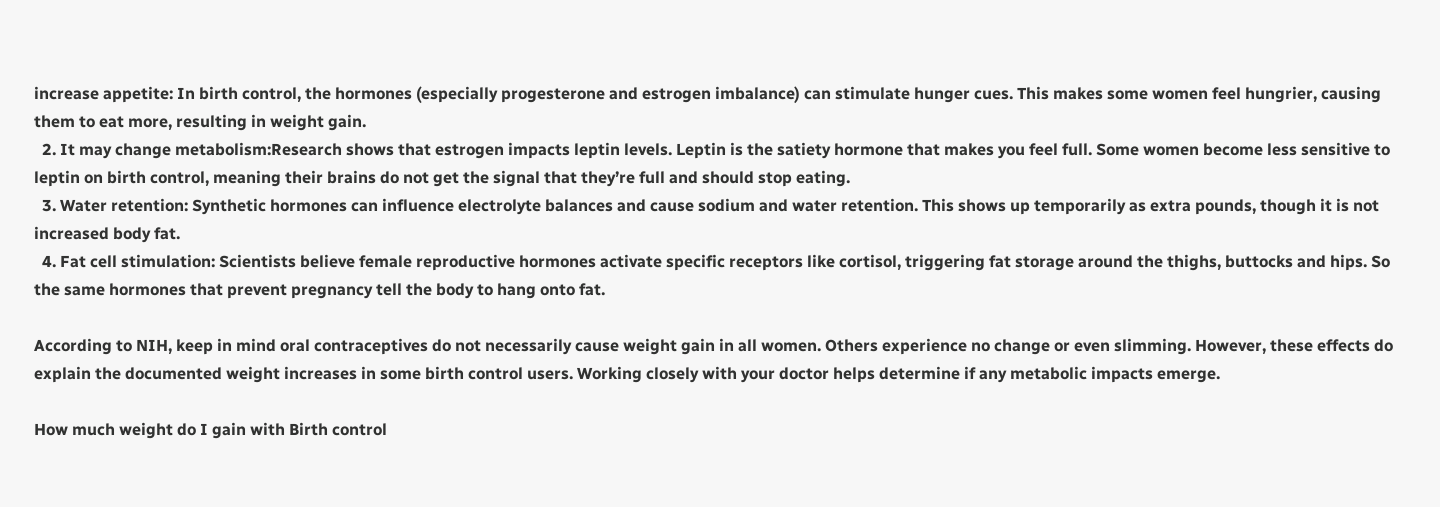increase appetite: In birth control, the hormones (especially progesterone and estrogen imbalance) can stimulate hunger cues. This makes some women feel hungrier, causing them to eat more, resulting in weight gain.
  2. It may change metabolism:Research shows that estrogen impacts leptin levels. Leptin is the satiety hormone that makes you feel full. Some women become less sensitive to leptin on birth control, meaning their brains do not get the signal that they’re full and should stop eating.
  3. Water retention: Synthetic hormones can influence electrolyte balances and cause sodium and water retention. This shows up temporarily as extra pounds, though it is not increased body fat.
  4. Fat cell stimulation: Scientists believe female reproductive hormones activate specific receptors like cortisol, triggering fat storage around the thighs, buttocks and hips. So the same hormones that prevent pregnancy tell the body to hang onto fat.

According to NIH, keep in mind oral contraceptives do not necessarily cause weight gain in all women. Others experience no change or even slimming. However, these effects do explain the documented weight increases in some birth control users. Working closely with your doctor helps determine if any metabolic impacts emerge.

How much weight do I gain with Birth control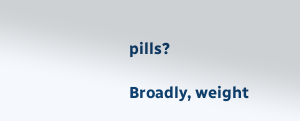pills?

Broadly, weight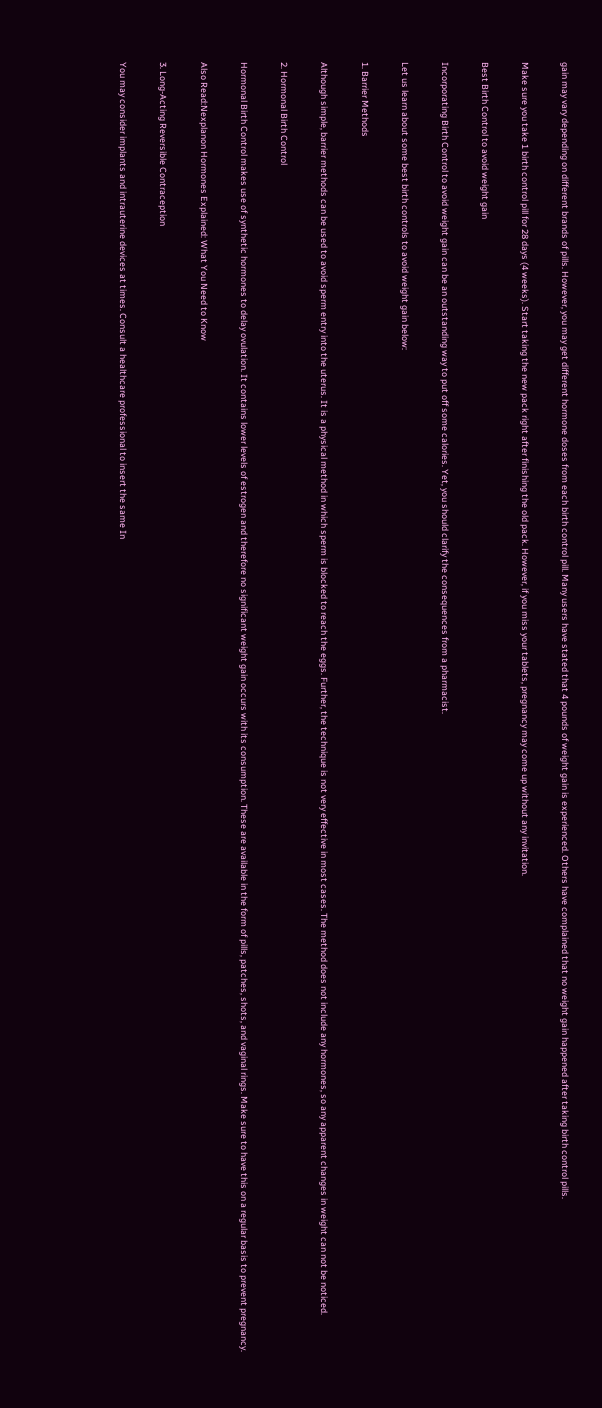gain may vary depending on different brands of pills. However, you may get different hormone doses from each birth control pill. Many users have stated that 4 pounds of weight gain is experienced. Others have complained that no weight gain happened after taking birth control pills.

Make sure you take 1 birth control pill for 28 days (4 weeks). Start taking the new pack right after finishing the old pack. However, if you miss your tablets, pregnancy may come up without any invitation.

Best Birth Control to avoid weight gain

Incorporating Birth Control to avoid weight gain can be an outstanding way to put off some calories. Yet, you should clarify the consequences from a pharmacist.

Let us learn about some best birth controls to avoid weight gain below:

1. Barrier Methods

Although simple, barrier methods can be used to avoid sperm entry into the uterus. It is a physical method in which sperm is blocked to reach the eggs. Further, the technique is not very effective in most cases. The method does not include any hormones, so any apparent changes in weight can not be noticed.

2. Hormonal Birth Control

Hormonal Birth Control makes use of synthetic hormones to delay ovulation. It contains lower levels of estrogen and therefore no significant weight gain occurs with its consumption. These are available in the form of pills, patches, shots, and vaginal rings. Make sure to have this on a regular basis to prevent pregnancy.

Also Read:Nexplanon Hormones Explained: What You Need to Know

3. Long-Acting Reversible Contraception

You may consider implants and intrauterine devices at times. Consult a healthcare professional to insert the same In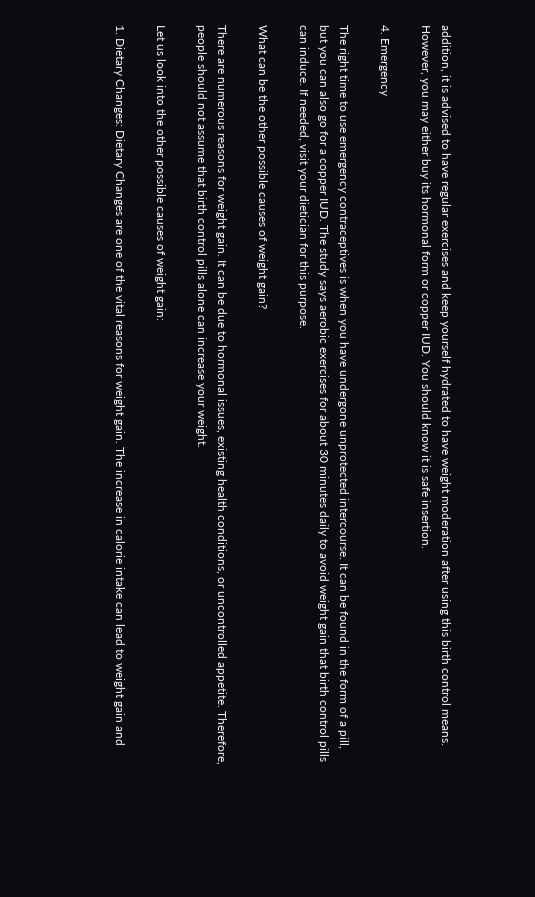addition, it is advised to have regular exercises and keep yourself hydrated to have weight moderation after using this birth control means. However, you may either buy its hormonal form or copper IUD. You should know it is safe insertion.

4. Emergency

The right time to use emergency contraceptives is when you have undergone unprotected intercourse. It can be found in the form of a pill, but you can also go for a copper IUD. The study says aerobic exercises for about 30 minutes daily to avoid weight gain that birth control pills can induce. If needed, visit your dietician for this purpose.

What can be the other possible causes of weight gain?

There are numerous reasons for weight gain. It can be due to hormonal issues, existing health conditions, or uncontrolled appetite. Therefore, people should not assume that birth control pills alone can increase your weight.

Let us look into the other possible causes of weight gain:

1. Dietary Changes: Dietary Changes are one of the vital reasons for weight gain. The increase in calorie intake can lead to weight gain and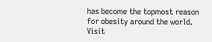has become the topmost reason for obesity around the world. Visit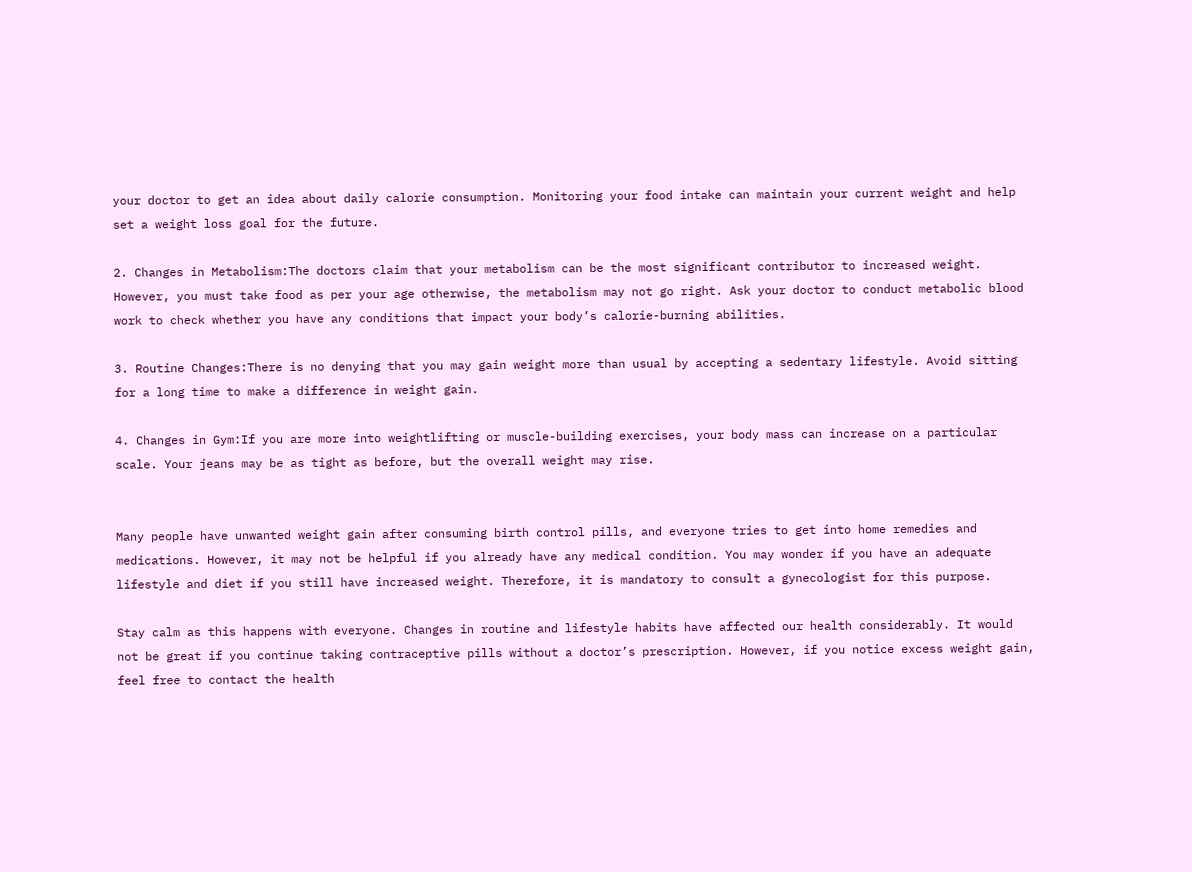your doctor to get an idea about daily calorie consumption. Monitoring your food intake can maintain your current weight and help set a weight loss goal for the future.

2. Changes in Metabolism:The doctors claim that your metabolism can be the most significant contributor to increased weight. However, you must take food as per your age otherwise, the metabolism may not go right. Ask your doctor to conduct metabolic blood work to check whether you have any conditions that impact your body’s calorie-burning abilities.

3. Routine Changes:There is no denying that you may gain weight more than usual by accepting a sedentary lifestyle. Avoid sitting for a long time to make a difference in weight gain.

4. Changes in Gym:If you are more into weightlifting or muscle-building exercises, your body mass can increase on a particular scale. Your jeans may be as tight as before, but the overall weight may rise.


Many people have unwanted weight gain after consuming birth control pills, and everyone tries to get into home remedies and medications. However, it may not be helpful if you already have any medical condition. You may wonder if you have an adequate lifestyle and diet if you still have increased weight. Therefore, it is mandatory to consult a gynecologist for this purpose.

Stay calm as this happens with everyone. Changes in routine and lifestyle habits have affected our health considerably. It would not be great if you continue taking contraceptive pills without a doctor’s prescription. However, if you notice excess weight gain, feel free to contact the health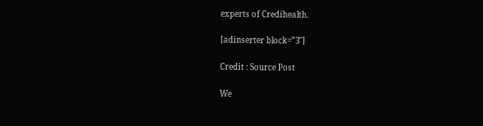experts of Credihealth.

[adinserter block=”3″]

Credit : Source Post

We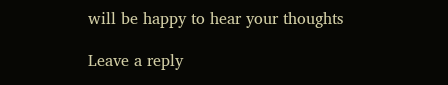will be happy to hear your thoughts

Leave a reply